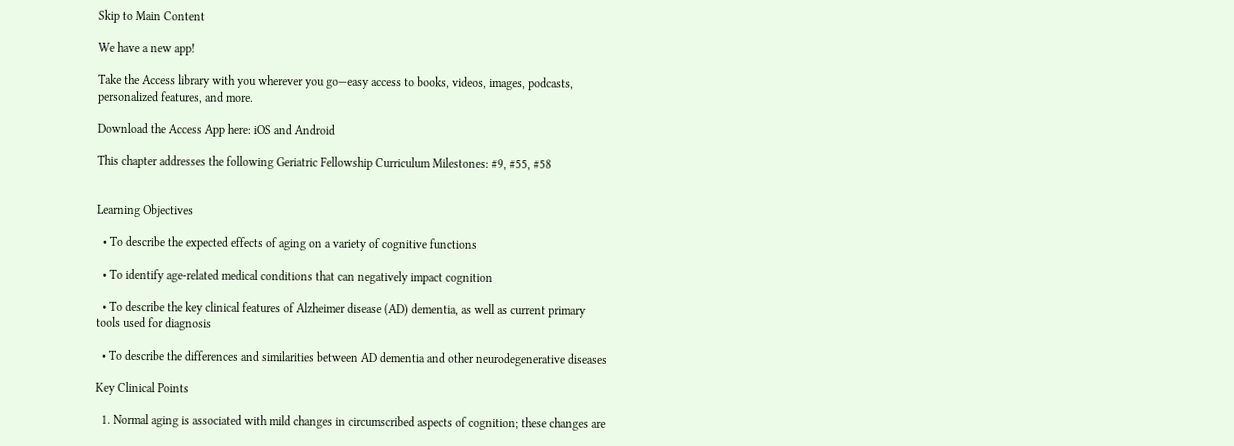Skip to Main Content

We have a new app!

Take the Access library with you wherever you go—easy access to books, videos, images, podcasts, personalized features, and more.

Download the Access App here: iOS and Android

This chapter addresses the following Geriatric Fellowship Curriculum Milestones: #9, #55, #58


Learning Objectives

  • To describe the expected effects of aging on a variety of cognitive functions

  • To identify age-related medical conditions that can negatively impact cognition

  • To describe the key clinical features of Alzheimer disease (AD) dementia, as well as current primary tools used for diagnosis

  • To describe the differences and similarities between AD dementia and other neurodegenerative diseases

Key Clinical Points

  1. Normal aging is associated with mild changes in circumscribed aspects of cognition; these changes are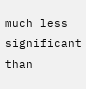much less significant than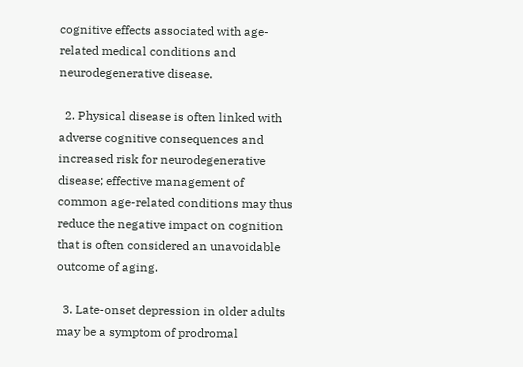cognitive effects associated with age-related medical conditions and neurodegenerative disease.

  2. Physical disease is often linked with adverse cognitive consequences and increased risk for neurodegenerative disease; effective management of common age-related conditions may thus reduce the negative impact on cognition that is often considered an unavoidable outcome of aging.

  3. Late-onset depression in older adults may be a symptom of prodromal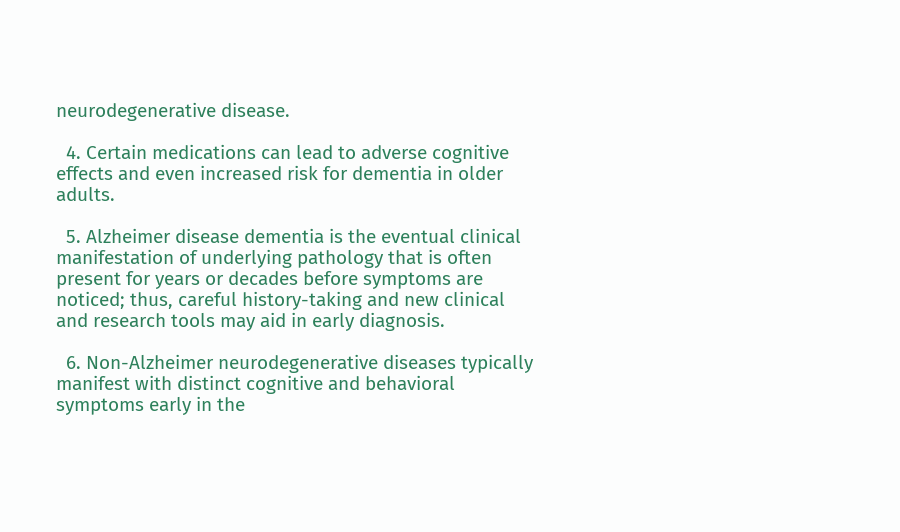neurodegenerative disease.

  4. Certain medications can lead to adverse cognitive effects and even increased risk for dementia in older adults.

  5. Alzheimer disease dementia is the eventual clinical manifestation of underlying pathology that is often present for years or decades before symptoms are noticed; thus, careful history-taking and new clinical and research tools may aid in early diagnosis.

  6. Non-Alzheimer neurodegenerative diseases typically manifest with distinct cognitive and behavioral symptoms early in the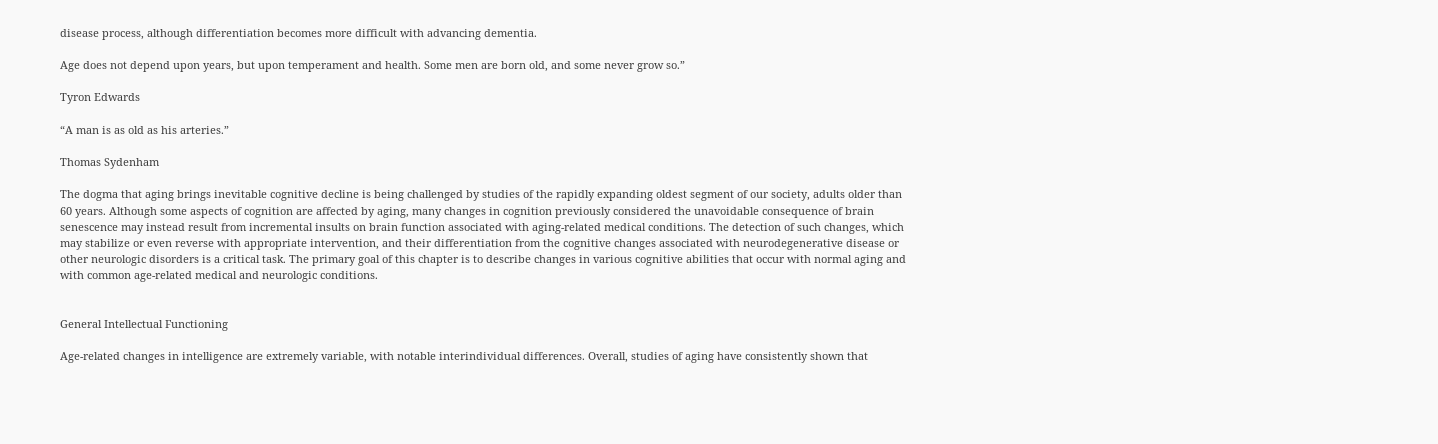disease process, although differentiation becomes more difficult with advancing dementia.

Age does not depend upon years, but upon temperament and health. Some men are born old, and some never grow so.”

Tyron Edwards

“A man is as old as his arteries.”

Thomas Sydenham

The dogma that aging brings inevitable cognitive decline is being challenged by studies of the rapidly expanding oldest segment of our society, adults older than 60 years. Although some aspects of cognition are affected by aging, many changes in cognition previously considered the unavoidable consequence of brain senescence may instead result from incremental insults on brain function associated with aging-related medical conditions. The detection of such changes, which may stabilize or even reverse with appropriate intervention, and their differentiation from the cognitive changes associated with neurodegenerative disease or other neurologic disorders is a critical task. The primary goal of this chapter is to describe changes in various cognitive abilities that occur with normal aging and with common age-related medical and neurologic conditions.


General Intellectual Functioning

Age-related changes in intelligence are extremely variable, with notable interindividual differences. Overall, studies of aging have consistently shown that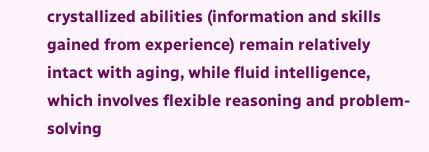crystallized abilities (information and skills gained from experience) remain relatively intact with aging, while fluid intelligence, which involves flexible reasoning and problem-solving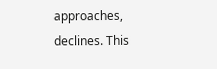approaches, declines. This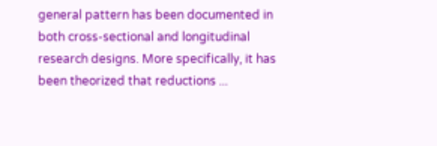general pattern has been documented in both cross-sectional and longitudinal research designs. More specifically, it has been theorized that reductions ...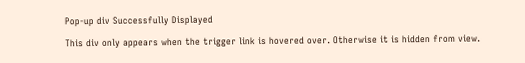Pop-up div Successfully Displayed

This div only appears when the trigger link is hovered over. Otherwise it is hidden from view.